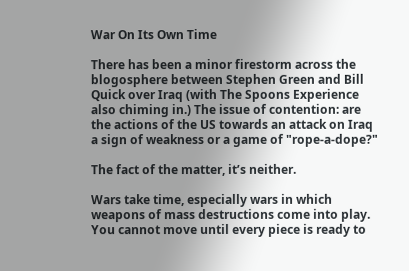War On Its Own Time

There has been a minor firestorm across the blogosphere between Stephen Green and Bill Quick over Iraq (with The Spoons Experience also chiming in.) The issue of contention: are the actions of the US towards an attack on Iraq a sign of weakness or a game of "rope-a-dope?"

The fact of the matter, it’s neither.

Wars take time, especially wars in which weapons of mass destructions come into play. You cannot move until every piece is ready to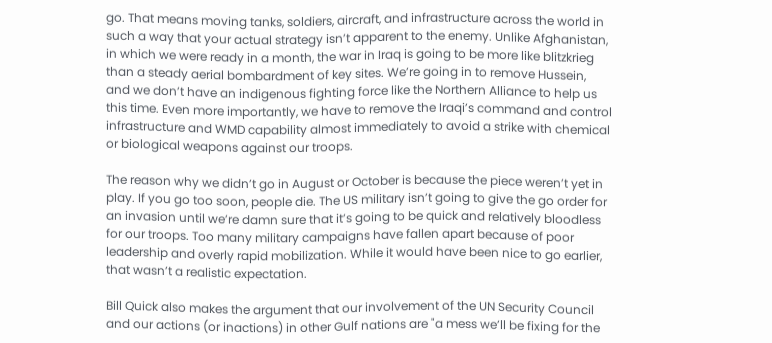go. That means moving tanks, soldiers, aircraft, and infrastructure across the world in such a way that your actual strategy isn’t apparent to the enemy. Unlike Afghanistan, in which we were ready in a month, the war in Iraq is going to be more like blitzkrieg than a steady aerial bombardment of key sites. We’re going in to remove Hussein, and we don’t have an indigenous fighting force like the Northern Alliance to help us this time. Even more importantly, we have to remove the Iraqi’s command and control infrastructure and WMD capability almost immediately to avoid a strike with chemical or biological weapons against our troops.

The reason why we didn’t go in August or October is because the piece weren’t yet in play. If you go too soon, people die. The US military isn’t going to give the go order for an invasion until we’re damn sure that it’s going to be quick and relatively bloodless for our troops. Too many military campaigns have fallen apart because of poor leadership and overly rapid mobilization. While it would have been nice to go earlier, that wasn’t a realistic expectation.

Bill Quick also makes the argument that our involvement of the UN Security Council and our actions (or inactions) in other Gulf nations are "a mess we’ll be fixing for the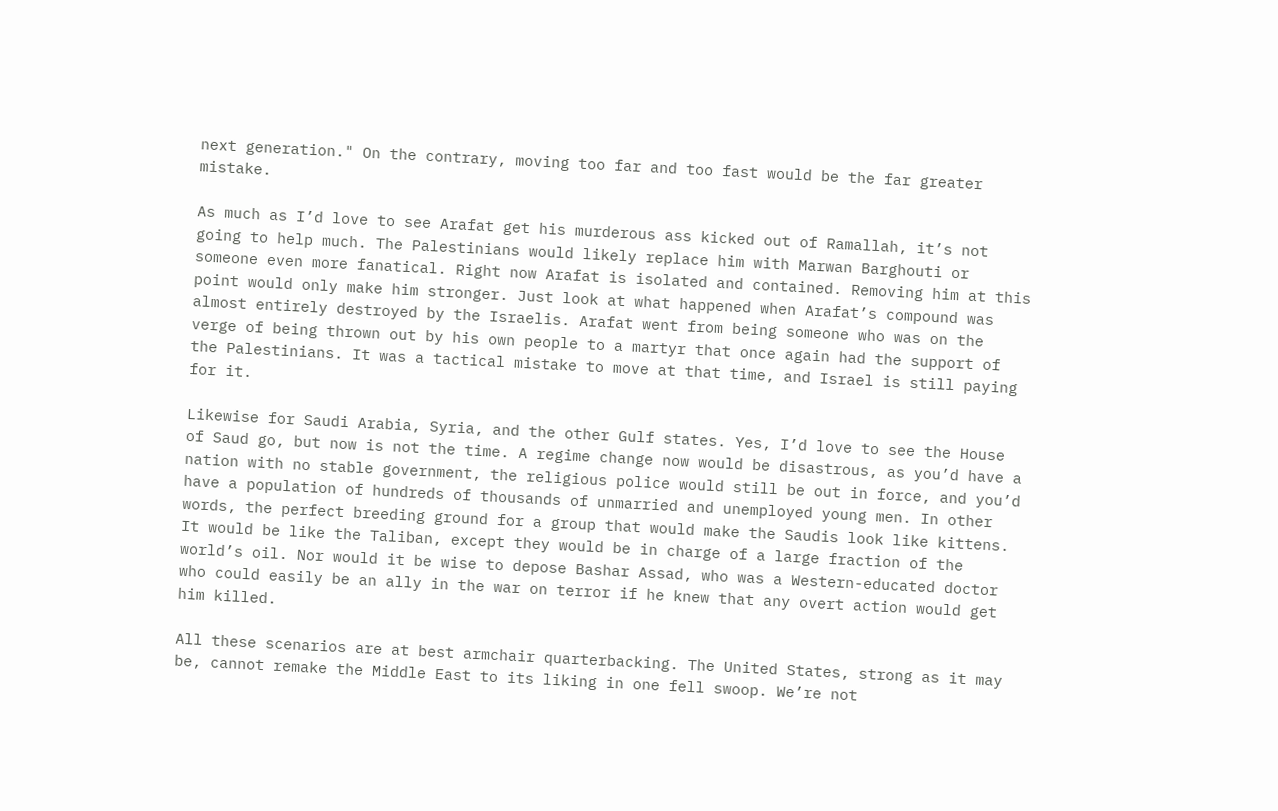next generation." On the contrary, moving too far and too fast would be the far greater mistake.

As much as I’d love to see Arafat get his murderous ass kicked out of Ramallah, it’s not going to help much. The Palestinians would likely replace him with Marwan Barghouti or someone even more fanatical. Right now Arafat is isolated and contained. Removing him at this point would only make him stronger. Just look at what happened when Arafat’s compound was almost entirely destroyed by the Israelis. Arafat went from being someone who was on the verge of being thrown out by his own people to a martyr that once again had the support of the Palestinians. It was a tactical mistake to move at that time, and Israel is still paying for it.

Likewise for Saudi Arabia, Syria, and the other Gulf states. Yes, I’d love to see the House of Saud go, but now is not the time. A regime change now would be disastrous, as you’d have a nation with no stable government, the religious police would still be out in force, and you’d have a population of hundreds of thousands of unmarried and unemployed young men. In other words, the perfect breeding ground for a group that would make the Saudis look like kittens. It would be like the Taliban, except they would be in charge of a large fraction of the world’s oil. Nor would it be wise to depose Bashar Assad, who was a Western-educated doctor who could easily be an ally in the war on terror if he knew that any overt action would get him killed.

All these scenarios are at best armchair quarterbacking. The United States, strong as it may be, cannot remake the Middle East to its liking in one fell swoop. We’re not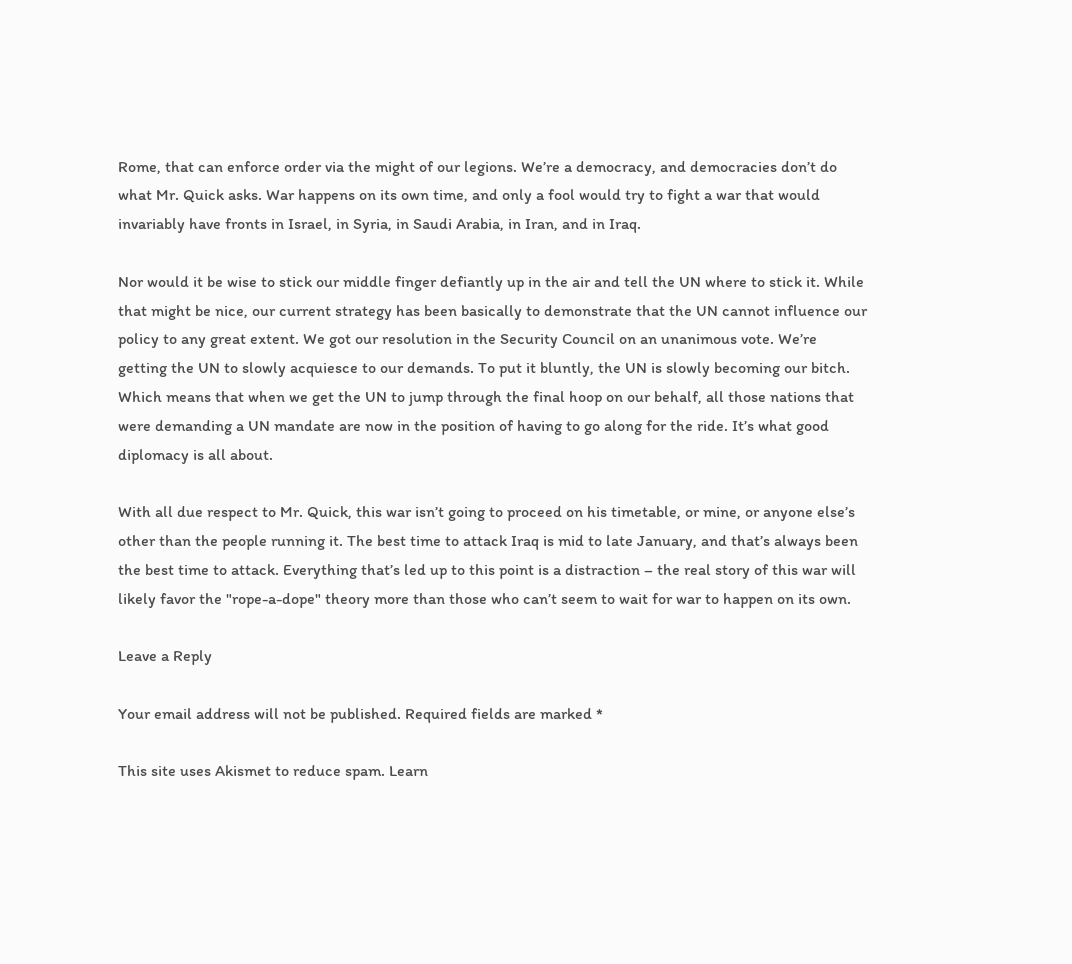Rome, that can enforce order via the might of our legions. We’re a democracy, and democracies don’t do what Mr. Quick asks. War happens on its own time, and only a fool would try to fight a war that would invariably have fronts in Israel, in Syria, in Saudi Arabia, in Iran, and in Iraq.

Nor would it be wise to stick our middle finger defiantly up in the air and tell the UN where to stick it. While that might be nice, our current strategy has been basically to demonstrate that the UN cannot influence our policy to any great extent. We got our resolution in the Security Council on an unanimous vote. We’re getting the UN to slowly acquiesce to our demands. To put it bluntly, the UN is slowly becoming our bitch. Which means that when we get the UN to jump through the final hoop on our behalf, all those nations that were demanding a UN mandate are now in the position of having to go along for the ride. It’s what good diplomacy is all about.

With all due respect to Mr. Quick, this war isn’t going to proceed on his timetable, or mine, or anyone else’s other than the people running it. The best time to attack Iraq is mid to late January, and that’s always been the best time to attack. Everything that’s led up to this point is a distraction – the real story of this war will likely favor the "rope-a-dope" theory more than those who can’t seem to wait for war to happen on its own.

Leave a Reply

Your email address will not be published. Required fields are marked *

This site uses Akismet to reduce spam. Learn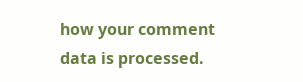how your comment data is processed.